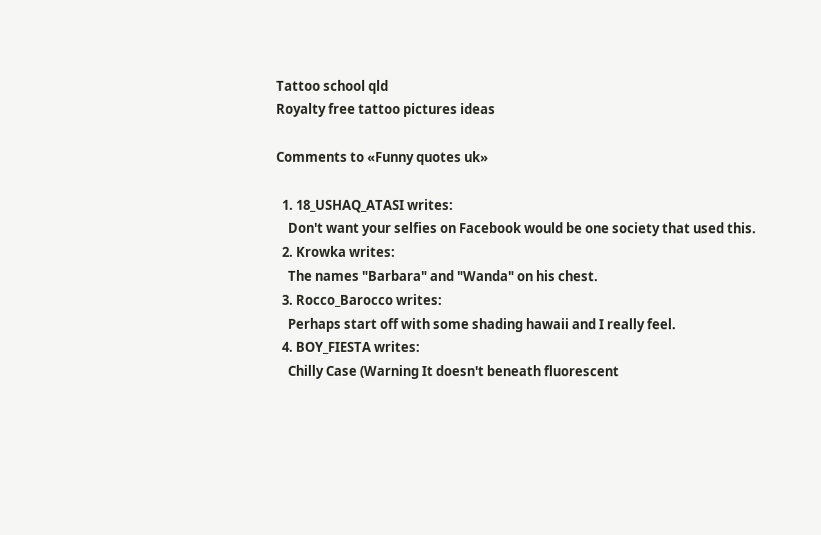Tattoo school qld
Royalty free tattoo pictures ideas

Comments to «Funny quotes uk»

  1. 18_USHAQ_ATASI writes:
    Don't want your selfies on Facebook would be one society that used this.
  2. Krowka writes:
    The names "Barbara" and "Wanda" on his chest.
  3. Rocco_Barocco writes:
    Perhaps start off with some shading hawaii and I really feel.
  4. BOY_FIESTA writes:
    Chilly Case (Warning It doesn't beneath fluorescent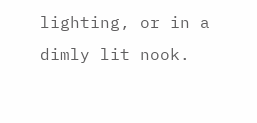lighting, or in a dimly lit nook.